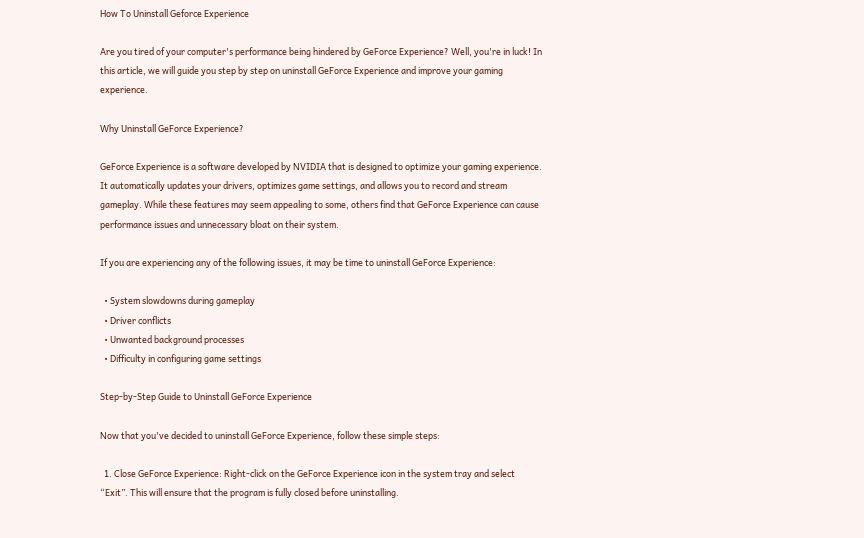How To Uninstall Geforce Experience

Are you tired of your computer's performance being hindered by GeForce Experience? Well, you're in luck! In this article, we will guide you step by step on uninstall GeForce Experience and improve your gaming experience.

Why Uninstall GeForce Experience?

GeForce Experience is a software developed by NVIDIA that is designed to optimize your gaming experience. It automatically updates your drivers, optimizes game settings, and allows you to record and stream gameplay. While these features may seem appealing to some, others find that GeForce Experience can cause performance issues and unnecessary bloat on their system.

If you are experiencing any of the following issues, it may be time to uninstall GeForce Experience:

  • System slowdowns during gameplay
  • Driver conflicts
  • Unwanted background processes
  • Difficulty in configuring game settings

Step-by-Step Guide to Uninstall GeForce Experience

Now that you've decided to uninstall GeForce Experience, follow these simple steps:

  1. Close GeForce Experience: Right-click on the GeForce Experience icon in the system tray and select “Exit”. This will ensure that the program is fully closed before uninstalling.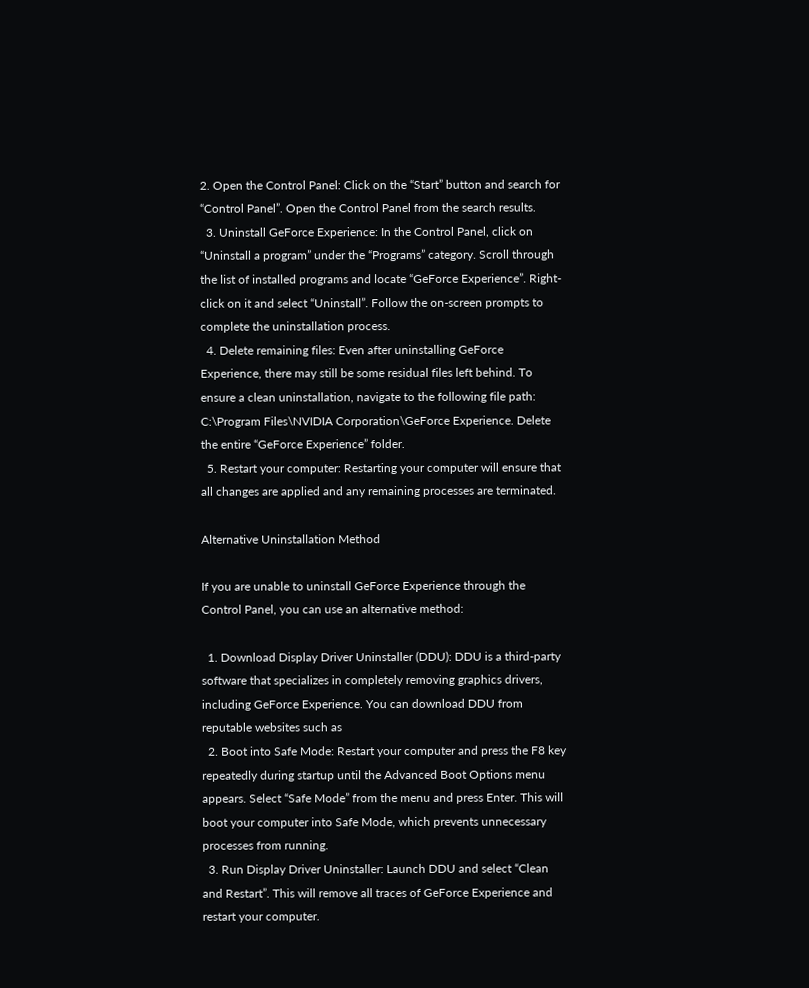2. Open the Control Panel: Click on the “Start” button and search for “Control Panel”. Open the Control Panel from the search results.
  3. Uninstall GeForce Experience: In the Control Panel, click on “Uninstall a program” under the “Programs” category. Scroll through the list of installed programs and locate “GeForce Experience”. Right-click on it and select “Uninstall”. Follow the on-screen prompts to complete the uninstallation process.
  4. Delete remaining files: Even after uninstalling GeForce Experience, there may still be some residual files left behind. To ensure a clean uninstallation, navigate to the following file path: C:\Program Files\NVIDIA Corporation\GeForce Experience. Delete the entire “GeForce Experience” folder.
  5. Restart your computer: Restarting your computer will ensure that all changes are applied and any remaining processes are terminated.

Alternative Uninstallation Method

If you are unable to uninstall GeForce Experience through the Control Panel, you can use an alternative method:

  1. Download Display Driver Uninstaller (DDU): DDU is a third-party software that specializes in completely removing graphics drivers, including GeForce Experience. You can download DDU from reputable websites such as
  2. Boot into Safe Mode: Restart your computer and press the F8 key repeatedly during startup until the Advanced Boot Options menu appears. Select “Safe Mode” from the menu and press Enter. This will boot your computer into Safe Mode, which prevents unnecessary processes from running.
  3. Run Display Driver Uninstaller: Launch DDU and select “Clean and Restart”. This will remove all traces of GeForce Experience and restart your computer.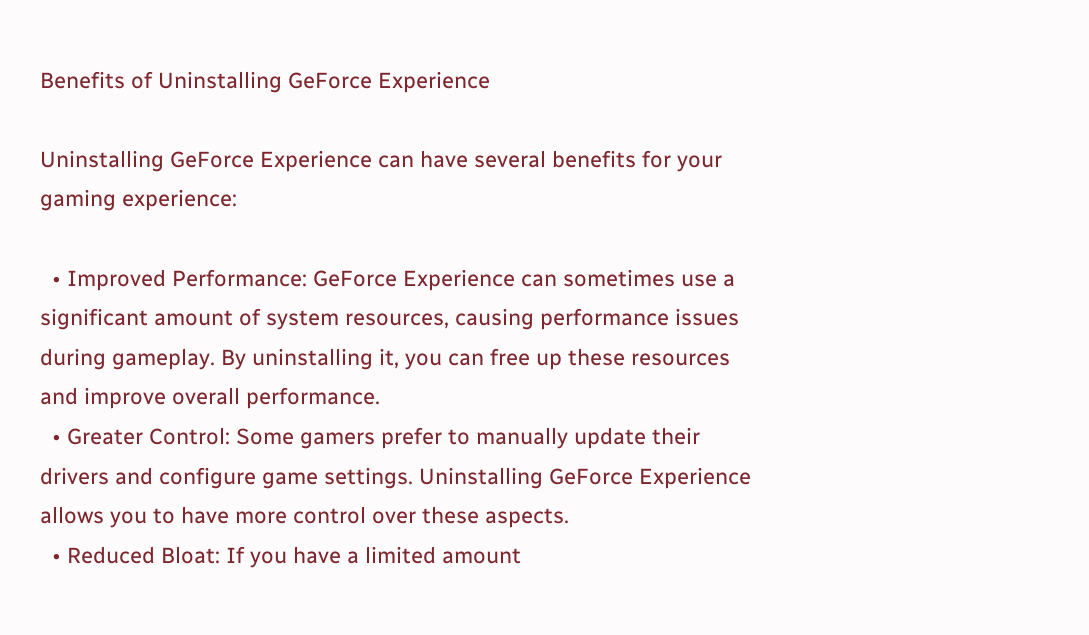Benefits of Uninstalling GeForce Experience

Uninstalling GeForce Experience can have several benefits for your gaming experience:

  • Improved Performance: GeForce Experience can sometimes use a significant amount of system resources, causing performance issues during gameplay. By uninstalling it, you can free up these resources and improve overall performance.
  • Greater Control: Some gamers prefer to manually update their drivers and configure game settings. Uninstalling GeForce Experience allows you to have more control over these aspects.
  • Reduced Bloat: If you have a limited amount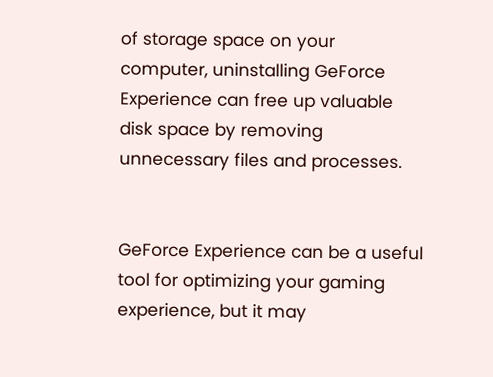of storage space on your computer, uninstalling GeForce Experience can free up valuable disk space by removing unnecessary files and processes.


GeForce Experience can be a useful tool for optimizing your gaming experience, but it may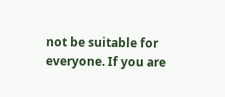not be suitable for everyone. If you are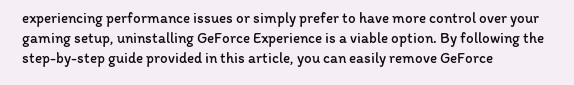experiencing performance issues or simply prefer to have more control over your gaming setup, uninstalling GeForce Experience is a viable option. By following the step-by-step guide provided in this article, you can easily remove GeForce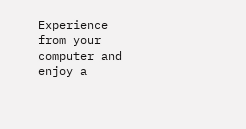Experience from your computer and enjoy a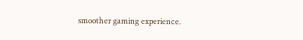smoother gaming experience.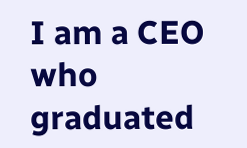I am a CEO who graduated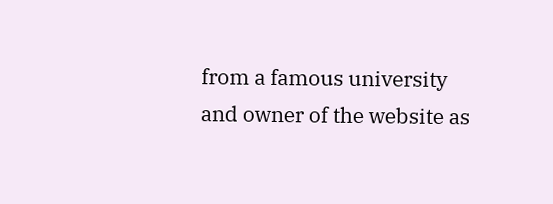from a famous university and owner of the website as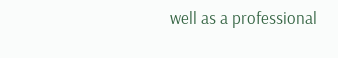well as a professional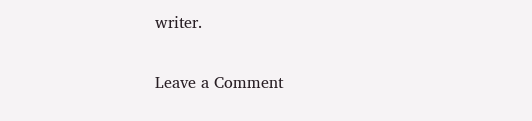writer.

Leave a Comment